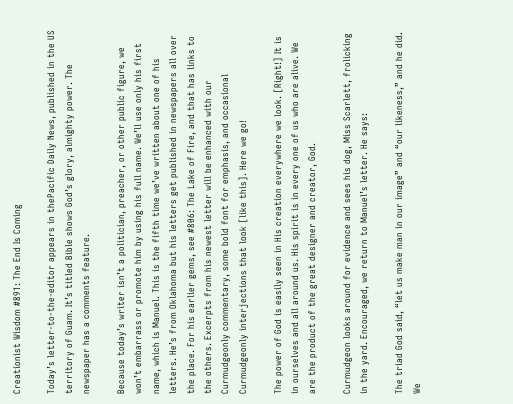Creationist Wisdom #891: The End Is Coming

Today’s letter-to-the-editor appears in thePacific Daily News, published in the US territory of Guam. It’s titled Bible shows God’s glory, almighty power. The newspaper has a comments feature.

Because today’s writer isn’t a politician, preacher, or other public figure, we won’t embarrass or promote him by using his full name. We’ll use only his first name, which is Manuel. This is the fifth time we’ve written about one of his letters. He’s from Oklahoma but his letters get published in newspapers all over the place. For his earlier gems, see #806: The Lake of Fire, and that has links to the others. Excerpts from his newest letter will be enhanced with our Curmudgeonly commentary, some bold font for emphasis, and occasional Curmudgeonly interjections that look [like this]. Here we go!

The power of God is easily seen in His creation everywhere we look. [Right!] It is in ourselves and all around us. His spirit is in every one of us who are alive. We are the product of the great designer and creator, God.

Curmudgeon looks around for evidence and sees his dog, Miss Scarlett, frolicking in the yard. Encouraged, we return to Manuel’s letter. He says:

The triad God said, “let us make man in our image” and “our likeness,” and he did. We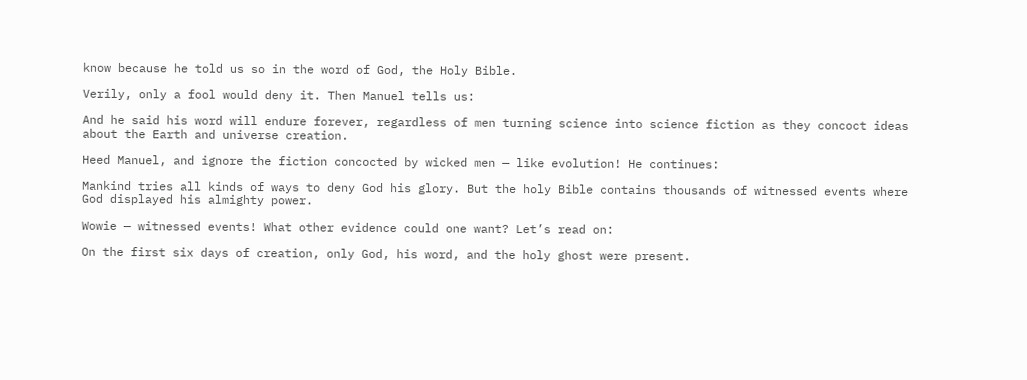know because he told us so in the word of God, the Holy Bible.

Verily, only a fool would deny it. Then Manuel tells us:

And he said his word will endure forever, regardless of men turning science into science fiction as they concoct ideas about the Earth and universe creation.

Heed Manuel, and ignore the fiction concocted by wicked men — like evolution! He continues:

Mankind tries all kinds of ways to deny God his glory. But the holy Bible contains thousands of witnessed events where God displayed his almighty power.

Wowie — witnessed events! What other evidence could one want? Let’s read on:

On the first six days of creation, only God, his word, and the holy ghost were present.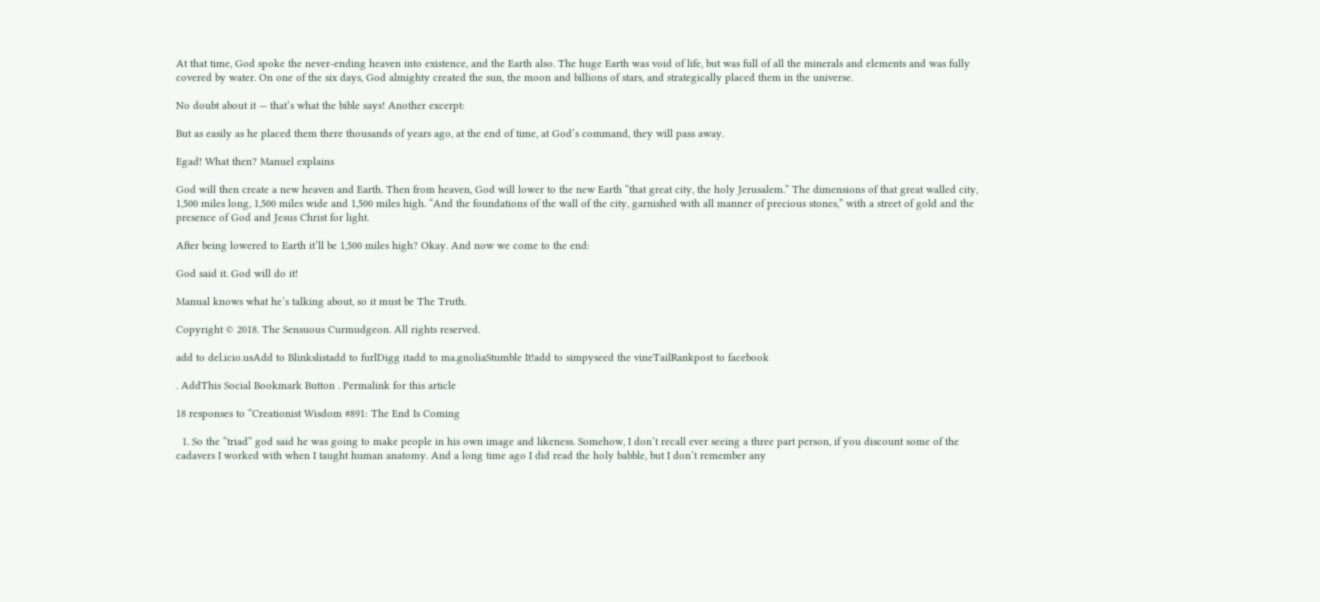At that time, God spoke the never-ending heaven into existence, and the Earth also. The huge Earth was void of life, but was full of all the minerals and elements and was fully covered by water. On one of the six days, God almighty created the sun, the moon and billions of stars, and strategically placed them in the universe.

No doubt about it — that’s what the bible says! Another excerpt:

But as easily as he placed them there thousands of years ago, at the end of time, at God’s command, they will pass away.

Egad! What then? Manuel explains

God will then create a new heaven and Earth. Then from heaven, God will lower to the new Earth “that great city, the holy Jerusalem.” The dimensions of that great walled city, 1,500 miles long, 1,500 miles wide and 1,500 miles high. “And the foundations of the wall of the city, garnished with all manner of precious stones,” with a street of gold and the presence of God and Jesus Christ for light.

After being lowered to Earth it’ll be 1,500 miles high? Okay. And now we come to the end:

God said it. God will do it!

Manual knows what he’s talking about, so it must be The Truth.

Copyright © 2018. The Sensuous Curmudgeon. All rights reserved.

add to del.icio.usAdd to Blinkslistadd to furlDigg itadd to ma.gnoliaStumble It!add to simpyseed the vineTailRankpost to facebook

. AddThis Social Bookmark Button . Permalink for this article

18 responses to “Creationist Wisdom #891: The End Is Coming

  1. So the “triad” god said he was going to make people in his own image and likeness. Somehow, I don’t recall ever seeing a three part person, if you discount some of the cadavers I worked with when I taught human anatomy. And a long time ago I did read the holy babble, but I don’t remember any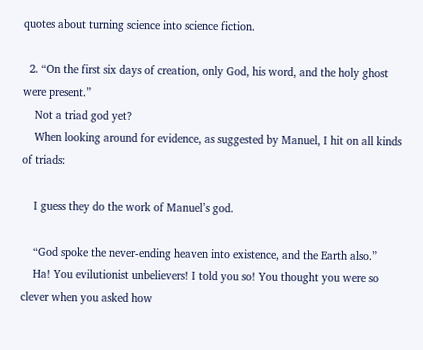quotes about turning science into science fiction.

  2. “On the first six days of creation, only God, his word, and the holy ghost were present.”
    Not a triad god yet?
    When looking around for evidence, as suggested by Manuel, I hit on all kinds of triads:

    I guess they do the work of Manuel’s god.

    “God spoke the never-ending heaven into existence, and the Earth also.”
    Ha! You evilutionist unbelievers! I told you so! You thought you were so clever when you asked how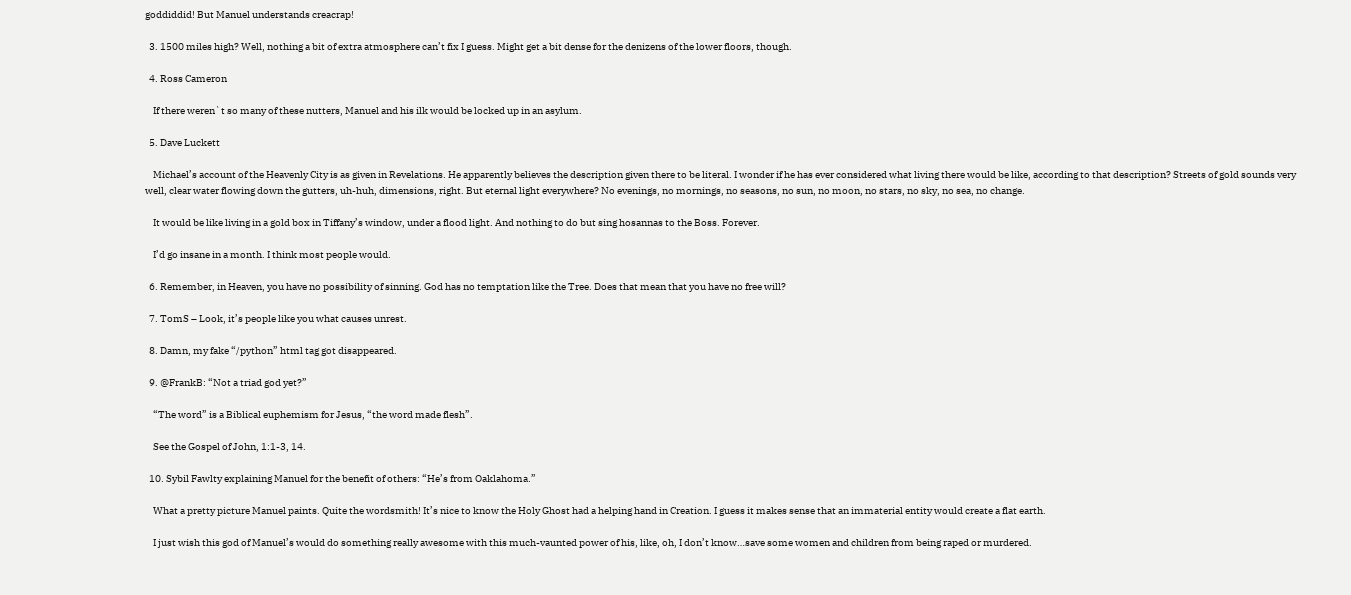goddiddid! But Manuel understands creacrap!

  3. 1500 miles high? Well, nothing a bit of extra atmosphere can’t fix I guess. Might get a bit dense for the denizens of the lower floors, though.

  4. Ross Cameron

    If there weren`t so many of these nutters, Manuel and his ilk would be locked up in an asylum.

  5. Dave Luckett

    Michael’s account of the Heavenly City is as given in Revelations. He apparently believes the description given there to be literal. I wonder if he has ever considered what living there would be like, according to that description? Streets of gold sounds very well, clear water flowing down the gutters, uh-huh, dimensions, right. But eternal light everywhere? No evenings, no mornings, no seasons, no sun, no moon, no stars, no sky, no sea, no change.

    It would be like living in a gold box in Tiffany’s window, under a flood light. And nothing to do but sing hosannas to the Boss. Forever.

    I’d go insane in a month. I think most people would.

  6. Remember, in Heaven, you have no possibility of sinning. God has no temptation like the Tree. Does that mean that you have no free will?

  7. TomS – Look, it’s people like you what causes unrest.

  8. Damn, my fake “/python” html tag got disappeared.

  9. @FrankB: “Not a triad god yet?”

    “The word” is a Biblical euphemism for Jesus, “the word made flesh”.

    See the Gospel of John, 1:1-3, 14.

  10. Sybil Fawlty explaining Manuel for the benefit of others: “He’s from Oaklahoma.”

    What a pretty picture Manuel paints. Quite the wordsmith! It’s nice to know the Holy Ghost had a helping hand in Creation. I guess it makes sense that an immaterial entity would create a flat earth.

    I just wish this god of Manuel’s would do something really awesome with this much-vaunted power of his, like, oh, I don’t know…save some women and children from being raped or murdered.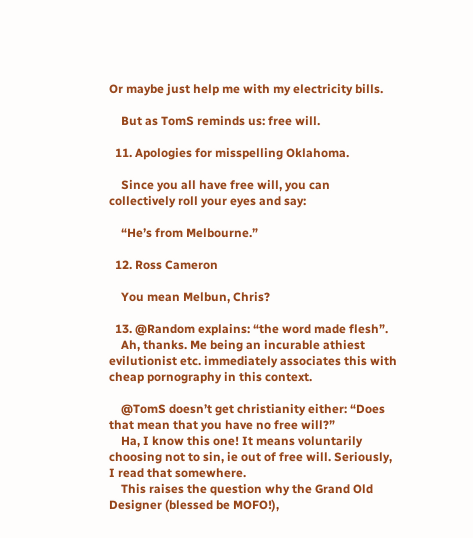Or maybe just help me with my electricity bills.

    But as TomS reminds us: free will.

  11. Apologies for misspelling Oklahoma.

    Since you all have free will, you can collectively roll your eyes and say:

    “He’s from Melbourne.”

  12. Ross Cameron

    You mean Melbun, Chris?

  13. @Random explains: “the word made flesh”.
    Ah, thanks. Me being an incurable athiest evilutionist etc. immediately associates this with cheap pornography in this context.

    @TomS doesn’t get christianity either: “Does that mean that you have no free will?”
    Ha, I know this one! It means voluntarily choosing not to sin, ie out of free will. Seriously, I read that somewhere.
    This raises the question why the Grand Old Designer (blessed be MOFO!),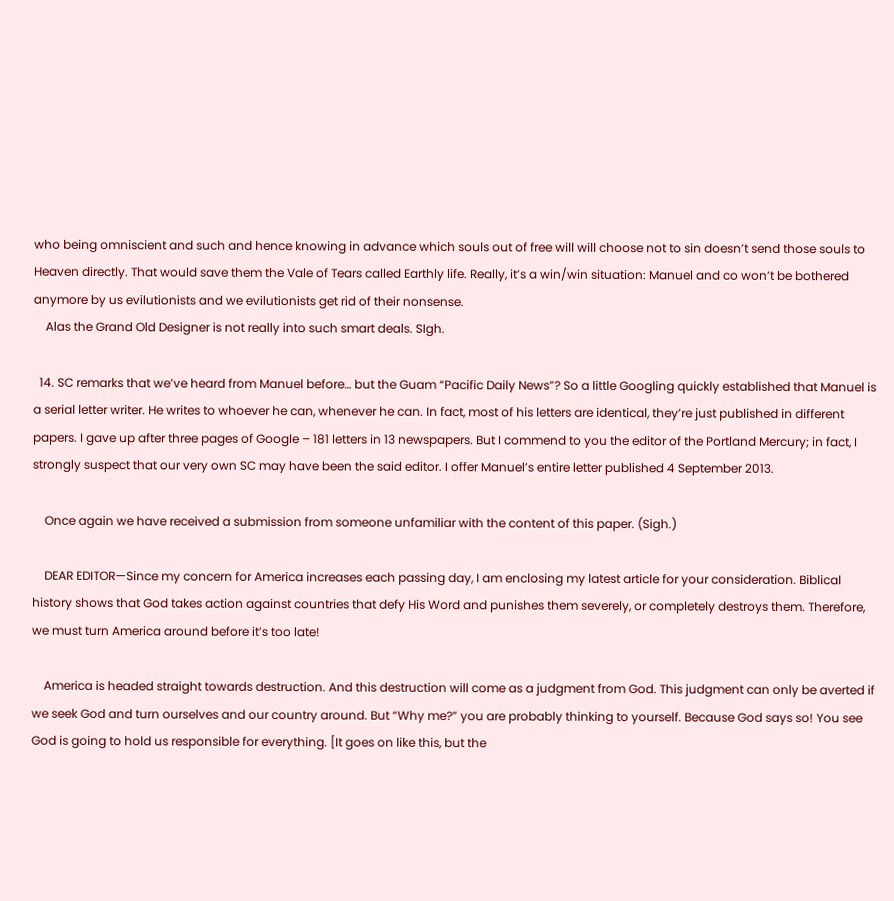who being omniscient and such and hence knowing in advance which souls out of free will will choose not to sin doesn’t send those souls to Heaven directly. That would save them the Vale of Tears called Earthly life. Really, it’s a win/win situation: Manuel and co won’t be bothered anymore by us evilutionists and we evilutionists get rid of their nonsense.
    Alas the Grand Old Designer is not really into such smart deals. SIgh.

  14. SC remarks that we’ve heard from Manuel before… but the Guam “Pacific Daily News”? So a little Googling quickly established that Manuel is a serial letter writer. He writes to whoever he can, whenever he can. In fact, most of his letters are identical, they’re just published in different papers. I gave up after three pages of Google – 181 letters in 13 newspapers. But I commend to you the editor of the Portland Mercury; in fact, I strongly suspect that our very own SC may have been the said editor. I offer Manuel’s entire letter published 4 September 2013.

    Once again we have received a submission from someone unfamiliar with the content of this paper. (Sigh.)

    DEAR EDITOR—Since my concern for America increases each passing day, I am enclosing my latest article for your consideration. Biblical history shows that God takes action against countries that defy His Word and punishes them severely, or completely destroys them. Therefore, we must turn America around before it’s too late!

    America is headed straight towards destruction. And this destruction will come as a judgment from God. This judgment can only be averted if we seek God and turn ourselves and our country around. But “Why me?” you are probably thinking to yourself. Because God says so! You see God is going to hold us responsible for everything. [It goes on like this, but the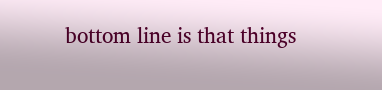bottom line is that things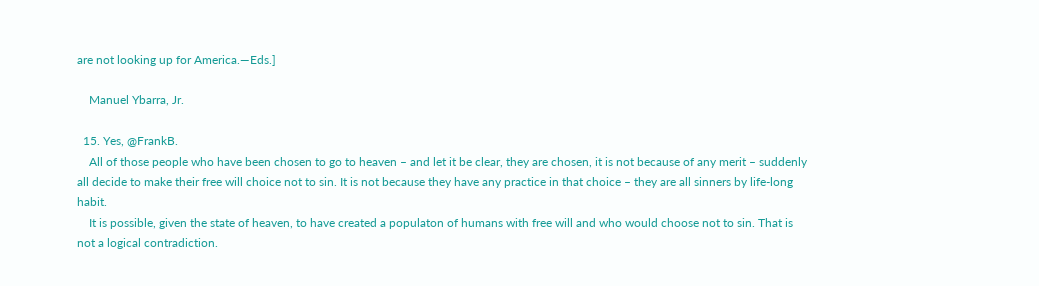are not looking up for America.—Eds.]

    Manuel Ybarra, Jr.

  15. Yes, @FrankB.
    All of those people who have been chosen to go to heaven – and let it be clear, they are chosen, it is not because of any merit – suddenly all decide to make their free will choice not to sin. It is not because they have any practice in that choice – they are all sinners by life-long habit.
    It is possible, given the state of heaven, to have created a populaton of humans with free will and who would choose not to sin. That is not a logical contradiction.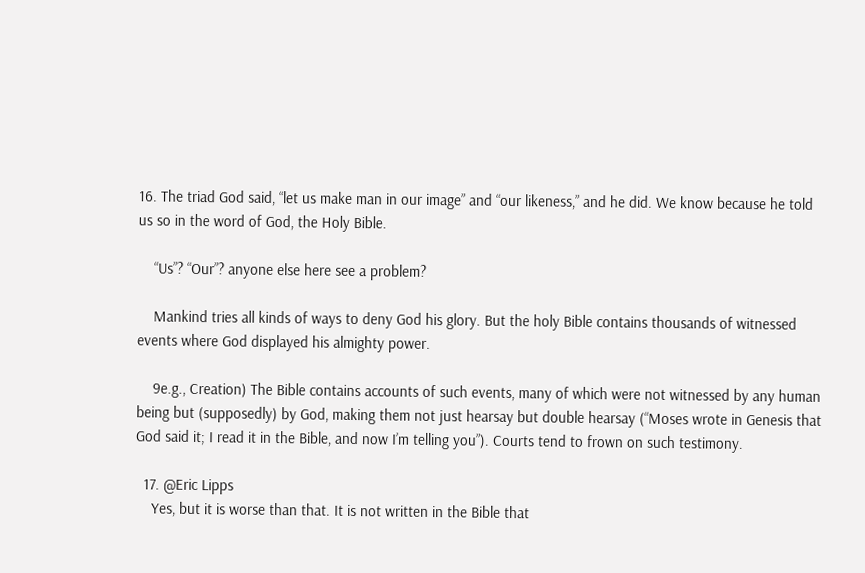16. The triad God said, “let us make man in our image” and “our likeness,” and he did. We know because he told us so in the word of God, the Holy Bible.

    “Us”? “Our”? anyone else here see a problem?

    Mankind tries all kinds of ways to deny God his glory. But the holy Bible contains thousands of witnessed events where God displayed his almighty power.

    9e.g., Creation) The Bible contains accounts of such events, many of which were not witnessed by any human being but (supposedly) by God, making them not just hearsay but double hearsay (“Moses wrote in Genesis that God said it; I read it in the Bible, and now I’m telling you”). Courts tend to frown on such testimony.

  17. @Eric Lipps
    Yes, but it is worse than that. It is not written in the Bible that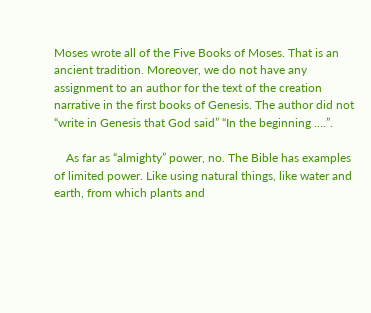Moses wrote all of the Five Books of Moses. That is an ancient tradition. Moreover, we do not have any assignment to an author for the text of the creation narrative in the first books of Genesis. The author did not “write in Genesis that God said” “In the beginning ….”.

    As far as “almighty” power, no. The Bible has examples of limited power. Like using natural things, like water and earth, from which plants and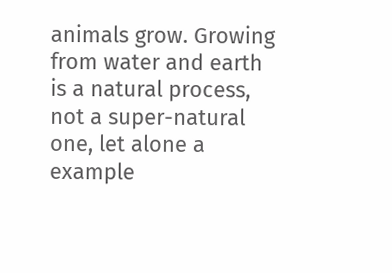animals grow. Growing from water and earth is a natural process, not a super-natural one, let alone a example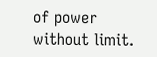of power without limit.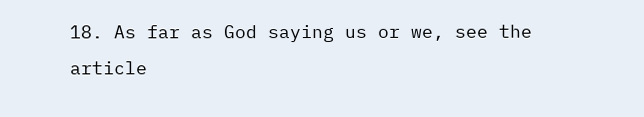18. As far as God saying us or we, see the article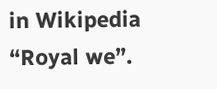in Wikipedia “Royal we”.